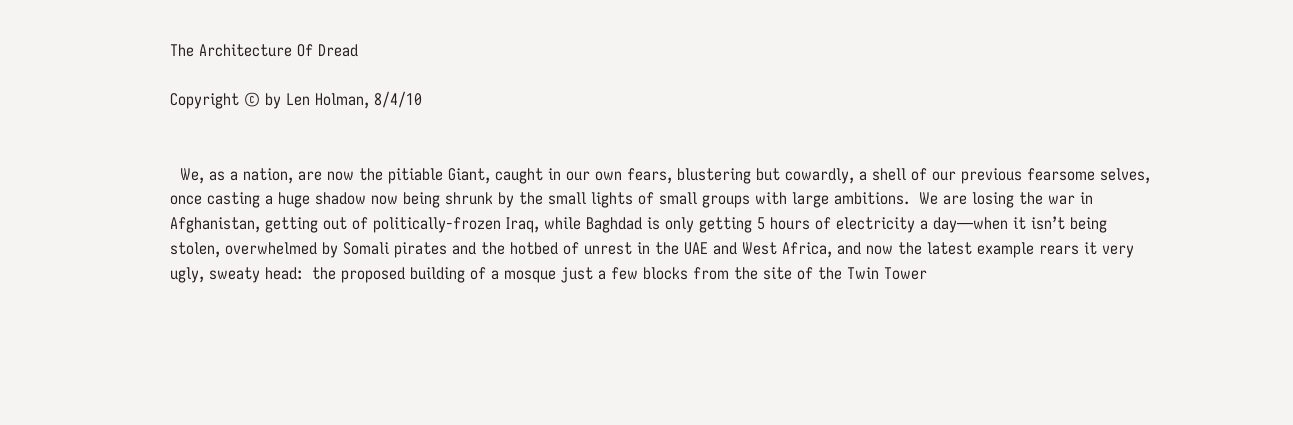The Architecture Of Dread

Copyright © by Len Holman, 8/4/10


  We, as a nation, are now the pitiable Giant, caught in our own fears, blustering but cowardly, a shell of our previous fearsome selves, once casting a huge shadow now being shrunk by the small lights of small groups with large ambitions.  We are losing the war in Afghanistan, getting out of politically-frozen Iraq, while Baghdad is only getting 5 hours of electricity a day—when it isn’t being stolen, overwhelmed by Somali pirates and the hotbed of unrest in the UAE and West Africa, and now the latest example rears it very ugly, sweaty head:  the proposed building of a mosque just a few blocks from the site of the Twin Tower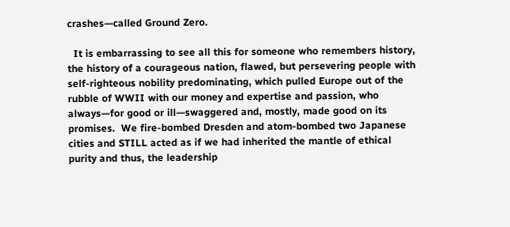crashes—called Ground Zero.

  It is embarrassing to see all this for someone who remembers history, the history of a courageous nation, flawed, but persevering people with self-righteous nobility predominating, which pulled Europe out of the rubble of WWII with our money and expertise and passion, who always—for good or ill—swaggered and, mostly, made good on its promises.  We fire-bombed Dresden and atom-bombed two Japanese cities and STILL acted as if we had inherited the mantle of ethical purity and thus, the leadership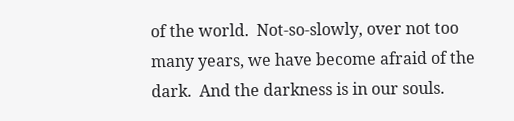of the world.  Not-so-slowly, over not too many years, we have become afraid of the dark.  And the darkness is in our souls.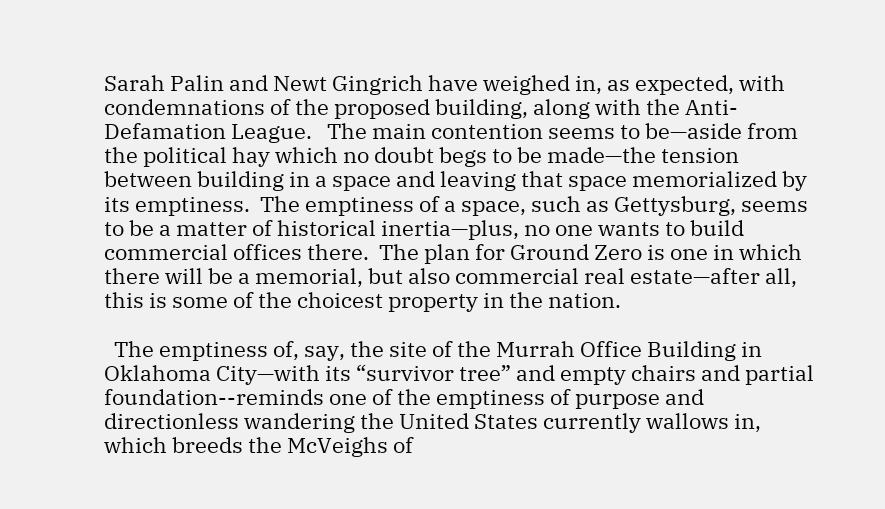Sarah Palin and Newt Gingrich have weighed in, as expected, with condemnations of the proposed building, along with the Anti-Defamation League.   The main contention seems to be—aside from the political hay which no doubt begs to be made—the tension between building in a space and leaving that space memorialized by its emptiness.  The emptiness of a space, such as Gettysburg, seems to be a matter of historical inertia—plus, no one wants to build commercial offices there.  The plan for Ground Zero is one in which there will be a memorial, but also commercial real estate—after all, this is some of the choicest property in the nation.

  The emptiness of, say, the site of the Murrah Office Building in Oklahoma City—with its “survivor tree” and empty chairs and partial foundation--reminds one of the emptiness of purpose and directionless wandering the United States currently wallows in, which breeds the McVeighs of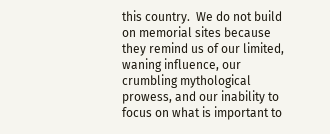this country.  We do not build on memorial sites because they remind us of our limited, waning influence, our crumbling mythological prowess, and our inability to focus on what is important to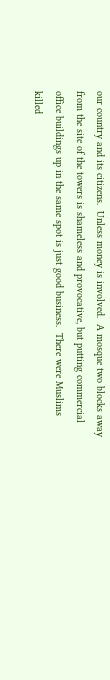our country and its citizens.  Unless money is involved.  A mosque two blocks away from the site of the towers is shameless and provocative, but putting commercial office buildings up in the same spot is just good business.  There were Muslims killed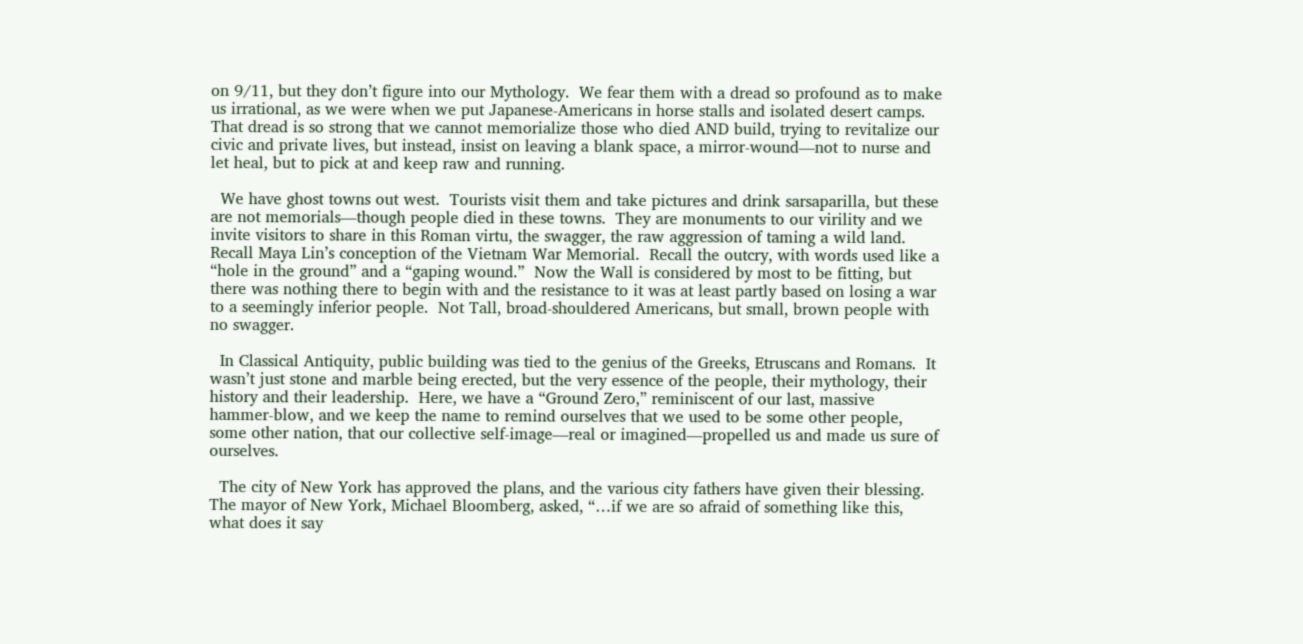on 9/11, but they don’t figure into our Mythology.  We fear them with a dread so profound as to make us irrational, as we were when we put Japanese-Americans in horse stalls and isolated desert camps.  That dread is so strong that we cannot memorialize those who died AND build, trying to revitalize our civic and private lives, but instead, insist on leaving a blank space, a mirror-wound—not to nurse and let heal, but to pick at and keep raw and running.

  We have ghost towns out west.  Tourists visit them and take pictures and drink sarsaparilla, but these are not memorials—though people died in these towns.  They are monuments to our virility and we invite visitors to share in this Roman virtu, the swagger, the raw aggression of taming a wild land.  Recall Maya Lin’s conception of the Vietnam War Memorial.  Recall the outcry, with words used like a “hole in the ground” and a “gaping wound.”  Now the Wall is considered by most to be fitting, but there was nothing there to begin with and the resistance to it was at least partly based on losing a war to a seemingly inferior people.  Not Tall, broad-shouldered Americans, but small, brown people with no swagger.

  In Classical Antiquity, public building was tied to the genius of the Greeks, Etruscans and Romans.  It wasn’t just stone and marble being erected, but the very essence of the people, their mythology, their history and their leadership.  Here, we have a “Ground Zero,” reminiscent of our last, massive hammer-blow, and we keep the name to remind ourselves that we used to be some other people, some other nation, that our collective self-image—real or imagined—propelled us and made us sure of ourselves.

  The city of New York has approved the plans, and the various city fathers have given their blessing.  The mayor of New York, Michael Bloomberg, asked, “…if we are so afraid of something like this, what does it say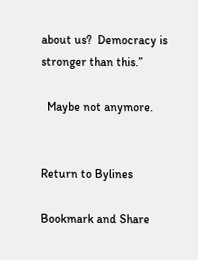about us?  Democracy is stronger than this.”

  Maybe not anymore.


Return to Bylines

Bookmark and Share